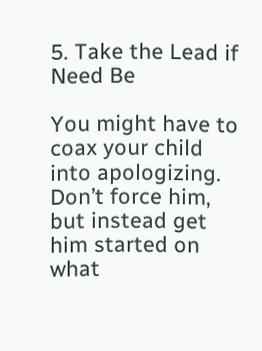5. Take the Lead if Need Be

You might have to coax your child into apologizing. Don’t force him, but instead get him started on what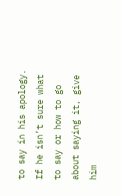to say in his apology. If he isn’t sure what to say or how to go about saying it, give him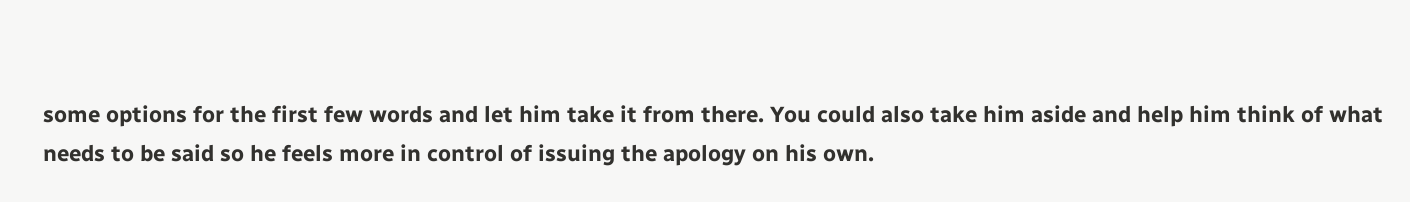some options for the first few words and let him take it from there. You could also take him aside and help him think of what needs to be said so he feels more in control of issuing the apology on his own.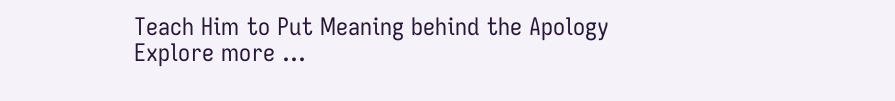Teach Him to Put Meaning behind the Apology
Explore more ...